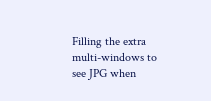Filling the extra multi-windows to see JPG when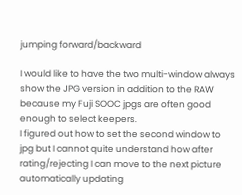jumping forward/backward

I would like to have the two multi-window always show the JPG version in addition to the RAW because my Fuji SOOC jpgs are often good enough to select keepers.
I figured out how to set the second window to jpg but I cannot quite understand how after rating/rejecting I can move to the next picture automatically updating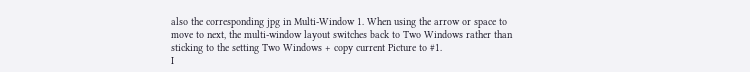also the corresponding jpg in Multi-Window 1. When using the arrow or space to move to next, the multi-window layout switches back to Two Windows rather than sticking to the setting Two Windows + copy current Picture to #1.
I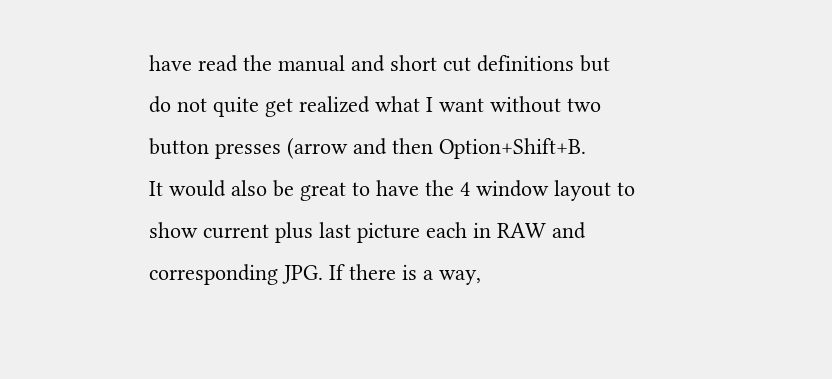have read the manual and short cut definitions but do not quite get realized what I want without two button presses (arrow and then Option+Shift+B.
It would also be great to have the 4 window layout to show current plus last picture each in RAW and corresponding JPG. If there is a way,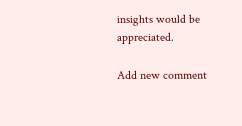insights would be appreciated.

Add new comment